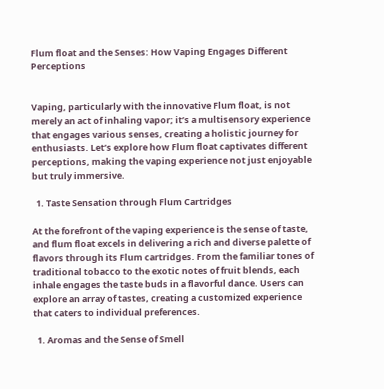Flum float and the Senses: How Vaping Engages Different Perceptions


Vaping, particularly with the innovative Flum float, is not merely an act of inhaling vapor; it’s a multisensory experience that engages various senses, creating a holistic journey for enthusiasts. Let’s explore how Flum float captivates different perceptions, making the vaping experience not just enjoyable but truly immersive.

  1. Taste Sensation through Flum Cartridges

At the forefront of the vaping experience is the sense of taste, and flum float excels in delivering a rich and diverse palette of flavors through its Flum cartridges. From the familiar tones of traditional tobacco to the exotic notes of fruit blends, each inhale engages the taste buds in a flavorful dance. Users can explore an array of tastes, creating a customized experience that caters to individual preferences.

  1. Aromas and the Sense of Smell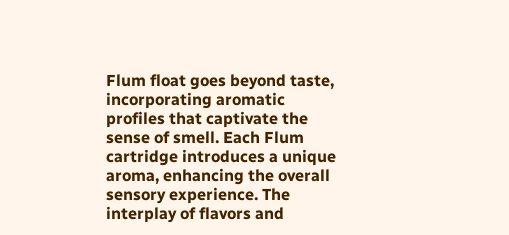Flum float goes beyond taste, incorporating aromatic profiles that captivate the sense of smell. Each Flum cartridge introduces a unique aroma, enhancing the overall sensory experience. The interplay of flavors and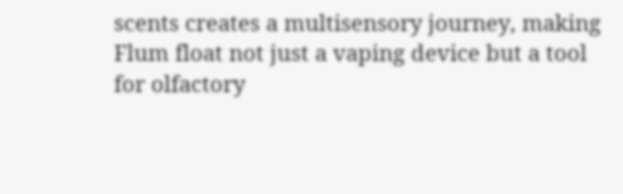scents creates a multisensory journey, making Flum float not just a vaping device but a tool for olfactory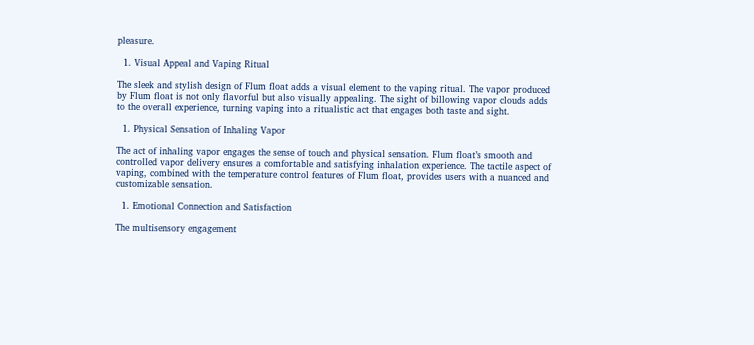pleasure.

  1. Visual Appeal and Vaping Ritual

The sleek and stylish design of Flum float adds a visual element to the vaping ritual. The vapor produced by Flum float is not only flavorful but also visually appealing. The sight of billowing vapor clouds adds to the overall experience, turning vaping into a ritualistic act that engages both taste and sight.

  1. Physical Sensation of Inhaling Vapor

The act of inhaling vapor engages the sense of touch and physical sensation. Flum float’s smooth and controlled vapor delivery ensures a comfortable and satisfying inhalation experience. The tactile aspect of vaping, combined with the temperature control features of Flum float, provides users with a nuanced and customizable sensation.

  1. Emotional Connection and Satisfaction

The multisensory engagement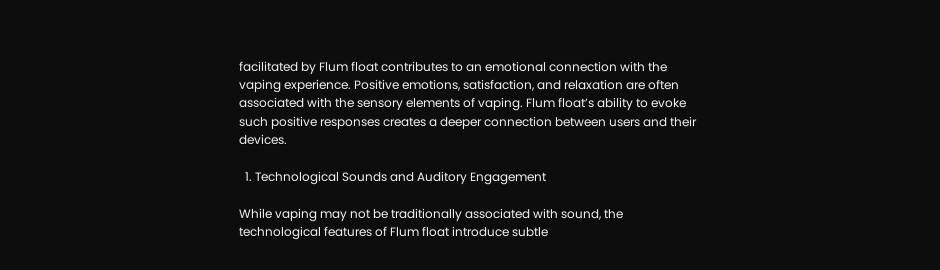facilitated by Flum float contributes to an emotional connection with the vaping experience. Positive emotions, satisfaction, and relaxation are often associated with the sensory elements of vaping. Flum float’s ability to evoke such positive responses creates a deeper connection between users and their devices.

  1. Technological Sounds and Auditory Engagement

While vaping may not be traditionally associated with sound, the technological features of Flum float introduce subtle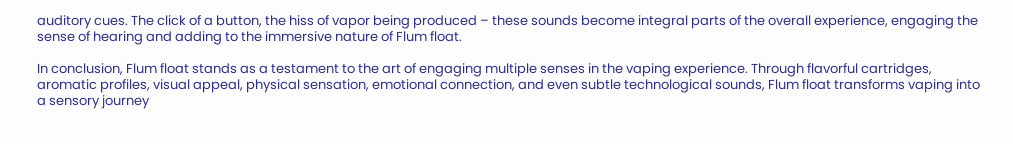auditory cues. The click of a button, the hiss of vapor being produced – these sounds become integral parts of the overall experience, engaging the sense of hearing and adding to the immersive nature of Flum float.

In conclusion, Flum float stands as a testament to the art of engaging multiple senses in the vaping experience. Through flavorful cartridges, aromatic profiles, visual appeal, physical sensation, emotional connection, and even subtle technological sounds, Flum float transforms vaping into a sensory journey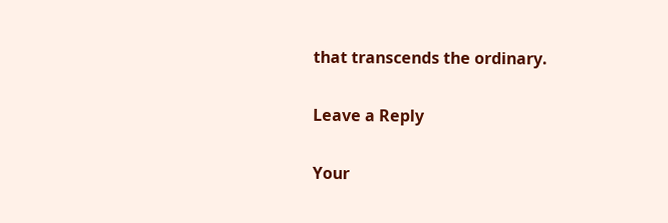that transcends the ordinary.

Leave a Reply

Your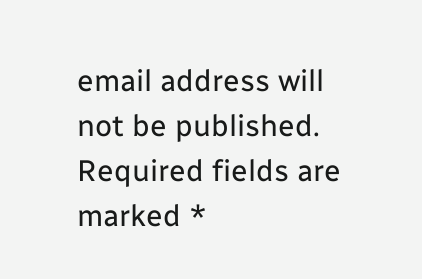email address will not be published. Required fields are marked *